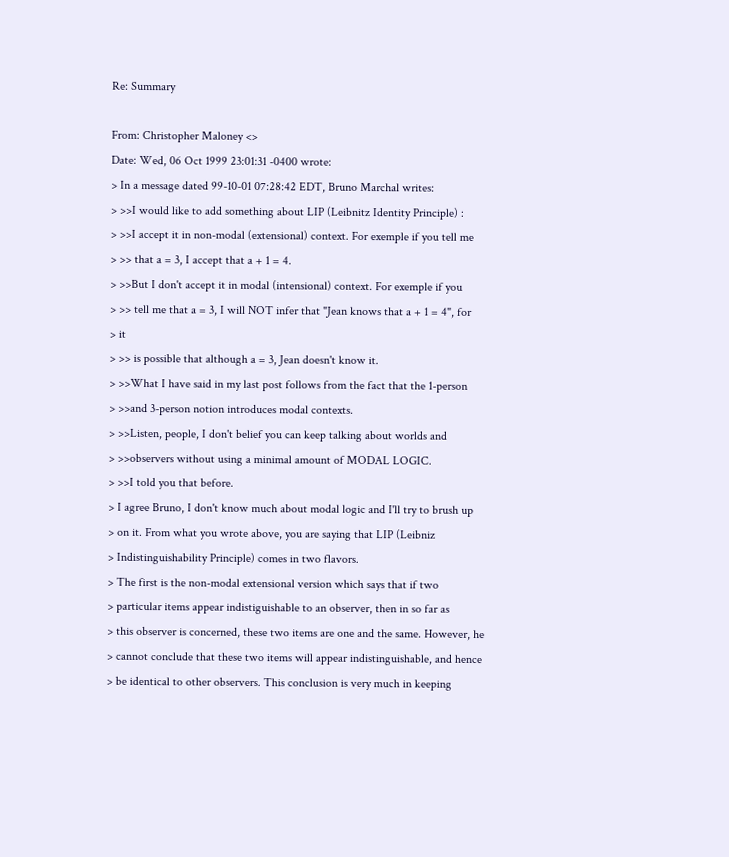Re: Summary

From: Christopher Maloney <>
Date: Wed, 06 Oct 1999 23:01:31 -0400 wrote:
> In a message dated 99-10-01 07:28:42 EDT, Bruno Marchal writes:
> >>I would like to add something about LIP (Leibnitz Identity Principle) :
> >>I accept it in non-modal (extensional) context. For exemple if you tell me
> >> that a = 3, I accept that a + 1 = 4.
> >>But I don't accept it in modal (intensional) context. For exemple if you
> >> tell me that a = 3, I will NOT infer that "Jean knows that a + 1 = 4", for
> it
> >> is possible that although a = 3, Jean doesn't know it.
> >>What I have said in my last post follows from the fact that the 1-person
> >>and 3-person notion introduces modal contexts.
> >>Listen, people, I don't belief you can keep talking about worlds and
> >>observers without using a minimal amount of MODAL LOGIC.
> >>I told you that before.
> I agree Bruno, I don't know much about modal logic and I'll try to brush up
> on it. From what you wrote above, you are saying that LIP (Leibniz
> Indistinguishability Principle) comes in two flavors.
> The first is the non-modal extensional version which says that if two
> particular items appear indistiguishable to an observer, then in so far as
> this observer is concerned, these two items are one and the same. However, he
> cannot conclude that these two items will appear indistinguishable, and hence
> be identical to other observers. This conclusion is very much in keeping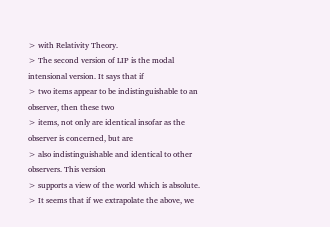> with Relativity Theory.
> The second version of LIP is the modal intensional version. It says that if
> two items appear to be indistinguishable to an observer, then these two
> items, not only are identical insofar as the observer is concerned, but are
> also indistinguishable and identical to other observers. This version
> supports a view of the world which is absolute.
> It seems that if we extrapolate the above, we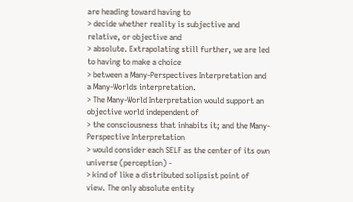are heading toward having to
> decide whether reality is subjective and relative, or objective and
> absolute. Extrapolating still further, we are led to having to make a choice
> between a Many-Perspectives Interpretation and a Many-Worlds interpretation.
> The Many-World Interpretation would support an objective world independent of
> the consciousness that inhabits it; and the Many-Perspective Interpretation
> would consider each SELF as the center of its own universe (perception) -
> kind of like a distributed solipsist point of view. The only absolute entity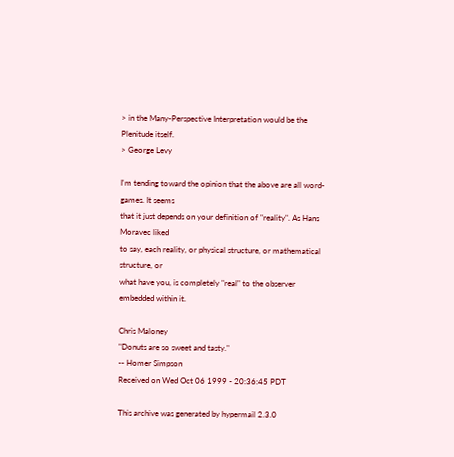> in the Many-Perspective Interpretation would be the Plenitude itself.
> George Levy

I'm tending toward the opinion that the above are all word-games. It seems
that it just depends on your definition of "reality". As Hans Moravec liked
to say, each reality, or physical structure, or mathematical structure, or
what have you, is completely "real" to the observer embedded within it.

Chris Maloney
"Donuts are so sweet and tasty."
-- Homer Simpson
Received on Wed Oct 06 1999 - 20:36:45 PDT

This archive was generated by hypermail 2.3.0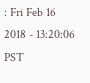: Fri Feb 16 2018 - 13:20:06 PST